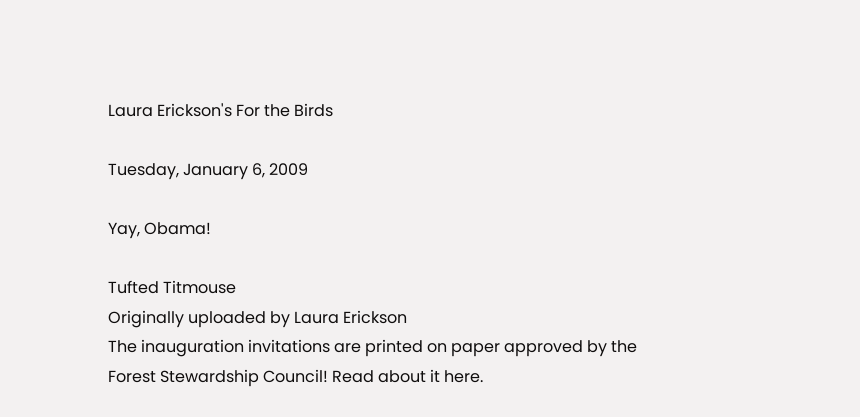Laura Erickson's For the Birds

Tuesday, January 6, 2009

Yay, Obama!

Tufted Titmouse
Originally uploaded by Laura Erickson
The inauguration invitations are printed on paper approved by the Forest Stewardship Council! Read about it here.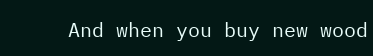And when you buy new wood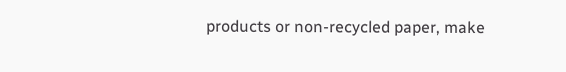products or non-recycled paper, make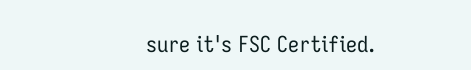sure it's FSC Certified.